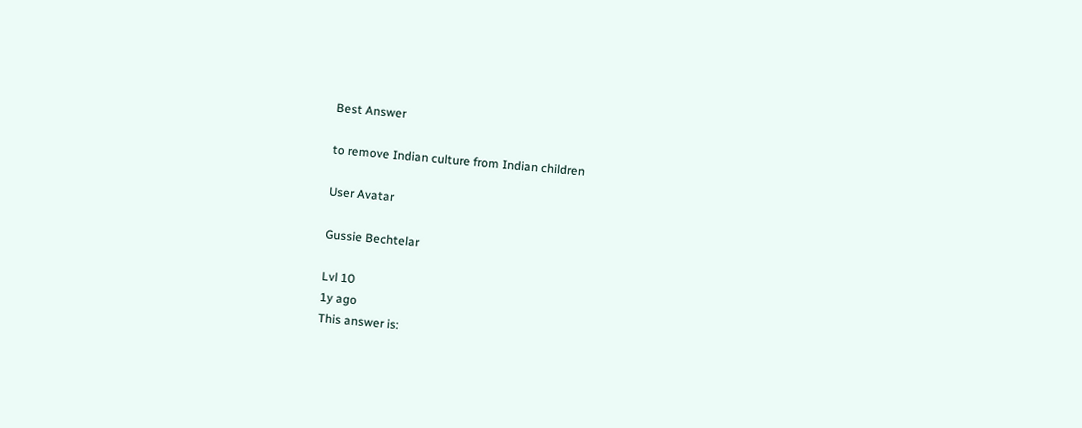Best Answer

to remove Indian culture from Indian children

User Avatar

Gussie Bechtelar

Lvl 10
1y ago
This answer is: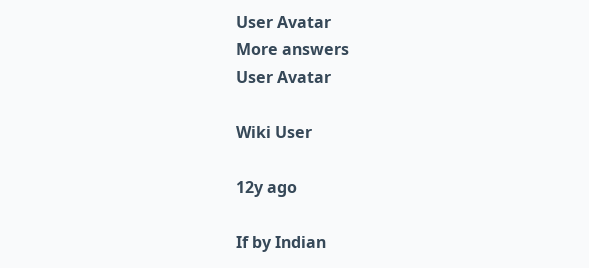User Avatar
More answers
User Avatar

Wiki User

12y ago

If by Indian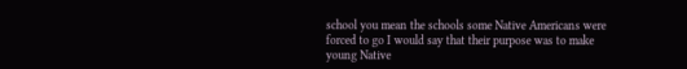school you mean the schools some Native Americans were forced to go I would say that their purpose was to make young Native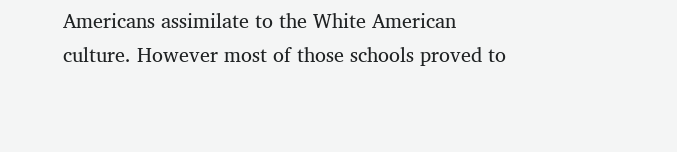Americans assimilate to the White American culture. However most of those schools proved to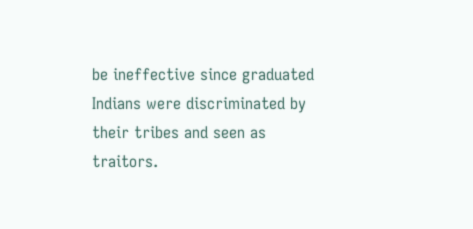be ineffective since graduated Indians were discriminated by their tribes and seen as traitors.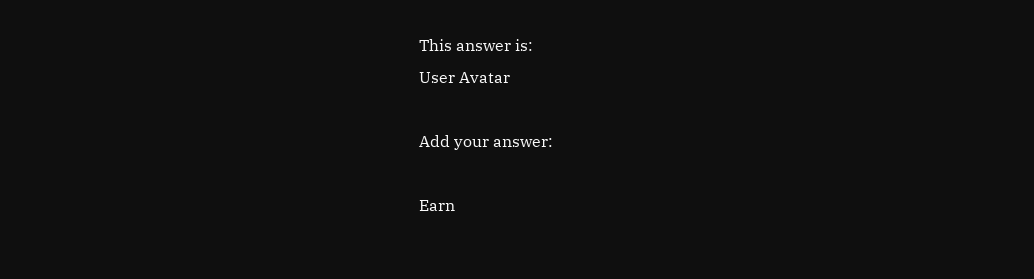This answer is:
User Avatar

Add your answer:

Earn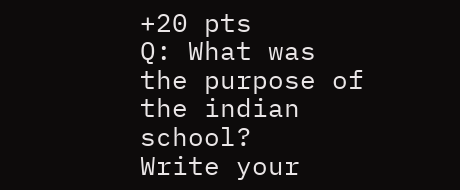+20 pts
Q: What was the purpose of the indian school?
Write your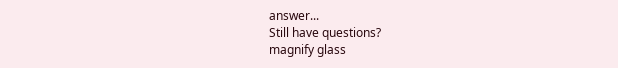answer...
Still have questions?
magnify glass